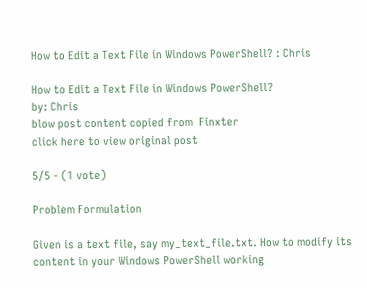How to Edit a Text File in Windows PowerShell? : Chris

How to Edit a Text File in Windows PowerShell?
by: Chris
blow post content copied from  Finxter
click here to view original post

5/5 - (1 vote)

Problem Formulation

Given is a text file, say my_text_file.txt. How to modify its content in your Windows PowerShell working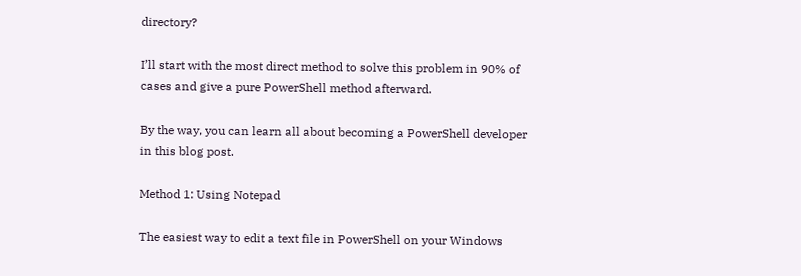directory?

I’ll start with the most direct method to solve this problem in 90% of cases and give a pure PowerShell method afterward.

By the way, you can learn all about becoming a PowerShell developer in this blog post.

Method 1: Using Notepad

The easiest way to edit a text file in PowerShell on your Windows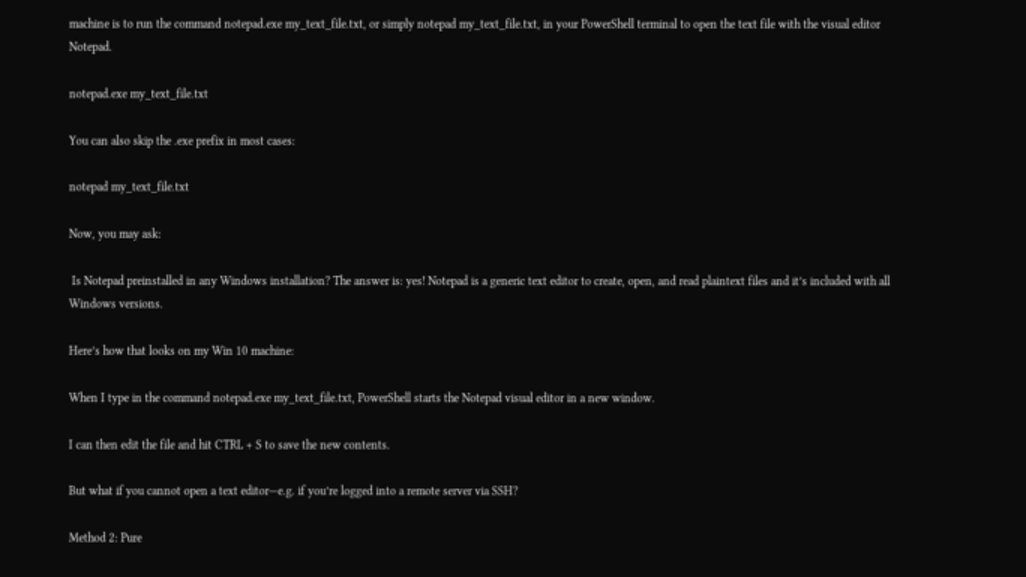machine is to run the command notepad.exe my_text_file.txt, or simply notepad my_text_file.txt, in your PowerShell terminal to open the text file with the visual editor Notepad.

notepad.exe my_text_file.txt

You can also skip the .exe prefix in most cases:

notepad my_text_file.txt

Now, you may ask:

 Is Notepad preinstalled in any Windows installation? The answer is: yes! Notepad is a generic text editor to create, open, and read plaintext files and it’s included with all Windows versions.

Here’s how that looks on my Win 10 machine:

When I type in the command notepad.exe my_text_file.txt, PowerShell starts the Notepad visual editor in a new window.

I can then edit the file and hit CTRL + S to save the new contents.

But what if you cannot open a text editor—e.g. if you’re logged into a remote server via SSH?

Method 2: Pure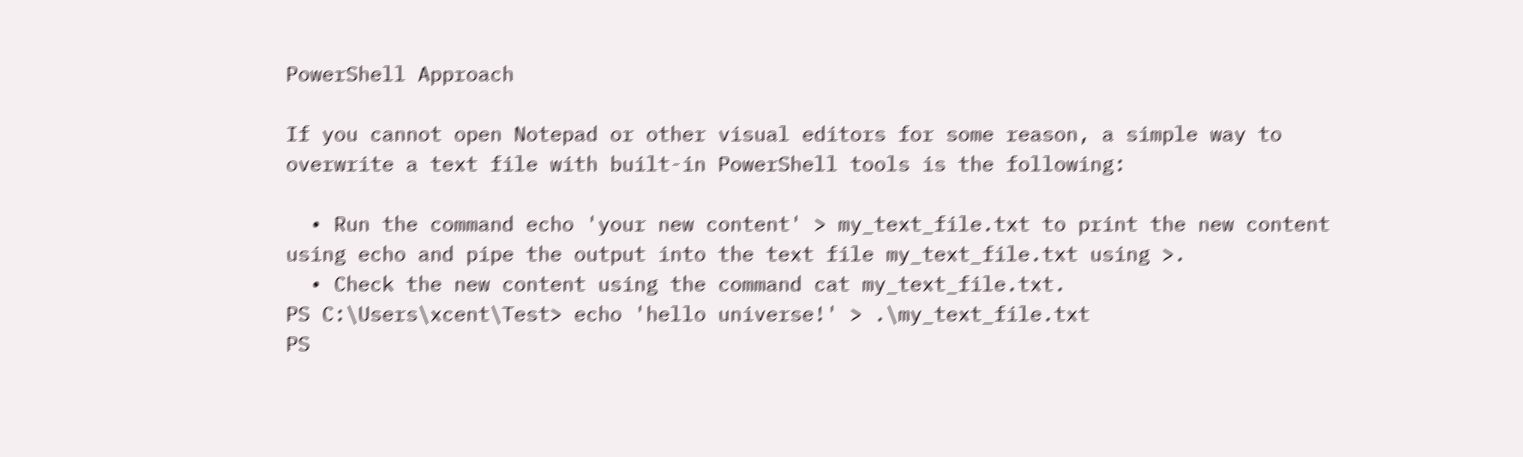PowerShell Approach

If you cannot open Notepad or other visual editors for some reason, a simple way to overwrite a text file with built-in PowerShell tools is the following:

  • Run the command echo 'your new content' > my_text_file.txt to print the new content using echo and pipe the output into the text file my_text_file.txt using >.
  • Check the new content using the command cat my_text_file.txt.
PS C:\Users\xcent\Test> echo 'hello universe!' > .\my_text_file.txt
PS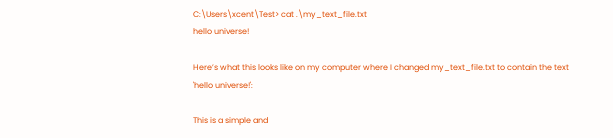C:\Users\xcent\Test> cat .\my_text_file.txt
hello universe!

Here’s what this looks like on my computer where I changed my_text_file.txt to contain the text 'hello universe!':

This is a simple and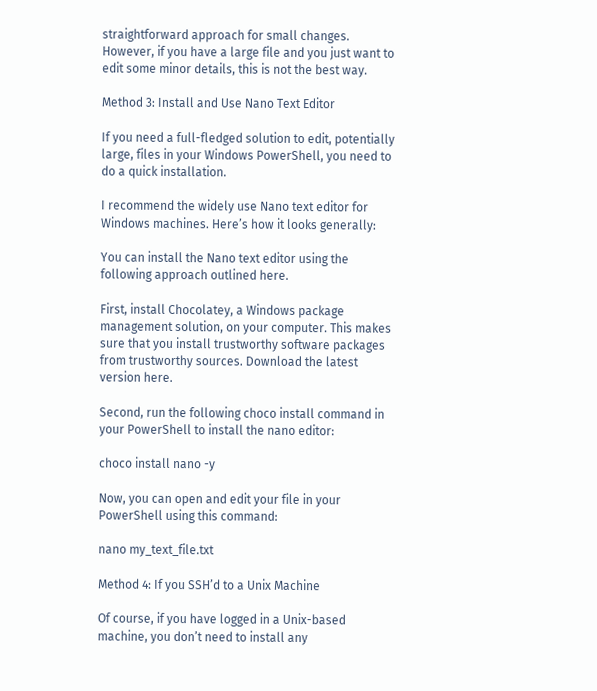straightforward approach for small changes. However, if you have a large file and you just want to edit some minor details, this is not the best way.

Method 3: Install and Use Nano Text Editor

If you need a full-fledged solution to edit, potentially large, files in your Windows PowerShell, you need to do a quick installation.

I recommend the widely use Nano text editor for Windows machines. Here’s how it looks generally:

You can install the Nano text editor using the following approach outlined here.

First, install Chocolatey, a Windows package management solution, on your computer. This makes sure that you install trustworthy software packages from trustworthy sources. Download the latest version here.

Second, run the following choco install command in your PowerShell to install the nano editor:

choco install nano -y

Now, you can open and edit your file in your PowerShell using this command:

nano my_text_file.txt

Method 4: If you SSH’d to a Unix Machine

Of course, if you have logged in a Unix-based machine, you don’t need to install any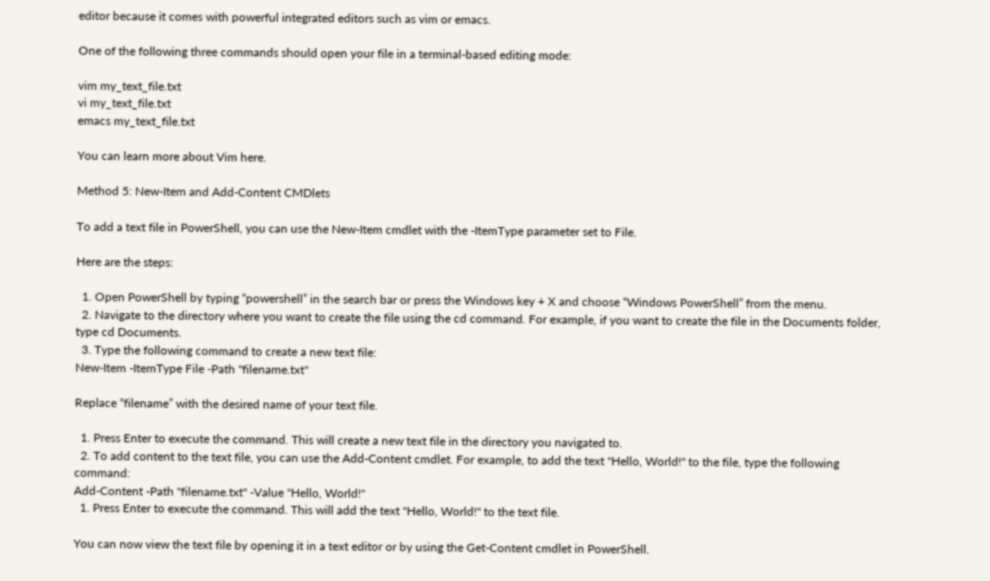editor because it comes with powerful integrated editors such as vim or emacs.

One of the following three commands should open your file in a terminal-based editing mode:

vim my_text_file.txt
vi my_text_file.txt
emacs my_text_file.txt

You can learn more about Vim here.

Method 5: New-Item and Add-Content CMDlets

To add a text file in PowerShell, you can use the New-Item cmdlet with the -ItemType parameter set to File.

Here are the steps:

  1. Open PowerShell by typing “powershell” in the search bar or press the Windows key + X and choose “Windows PowerShell” from the menu.
  2. Navigate to the directory where you want to create the file using the cd command. For example, if you want to create the file in the Documents folder, type cd Documents.
  3. Type the following command to create a new text file:
New-Item -ItemType File -Path "filename.txt"

Replace “filename” with the desired name of your text file.

  1. Press Enter to execute the command. This will create a new text file in the directory you navigated to.
  2. To add content to the text file, you can use the Add-Content cmdlet. For example, to add the text "Hello, World!" to the file, type the following command:
Add-Content -Path "filename.txt" -Value "Hello, World!"
  1. Press Enter to execute the command. This will add the text "Hello, World!" to the text file.

You can now view the text file by opening it in a text editor or by using the Get-Content cmdlet in PowerShell.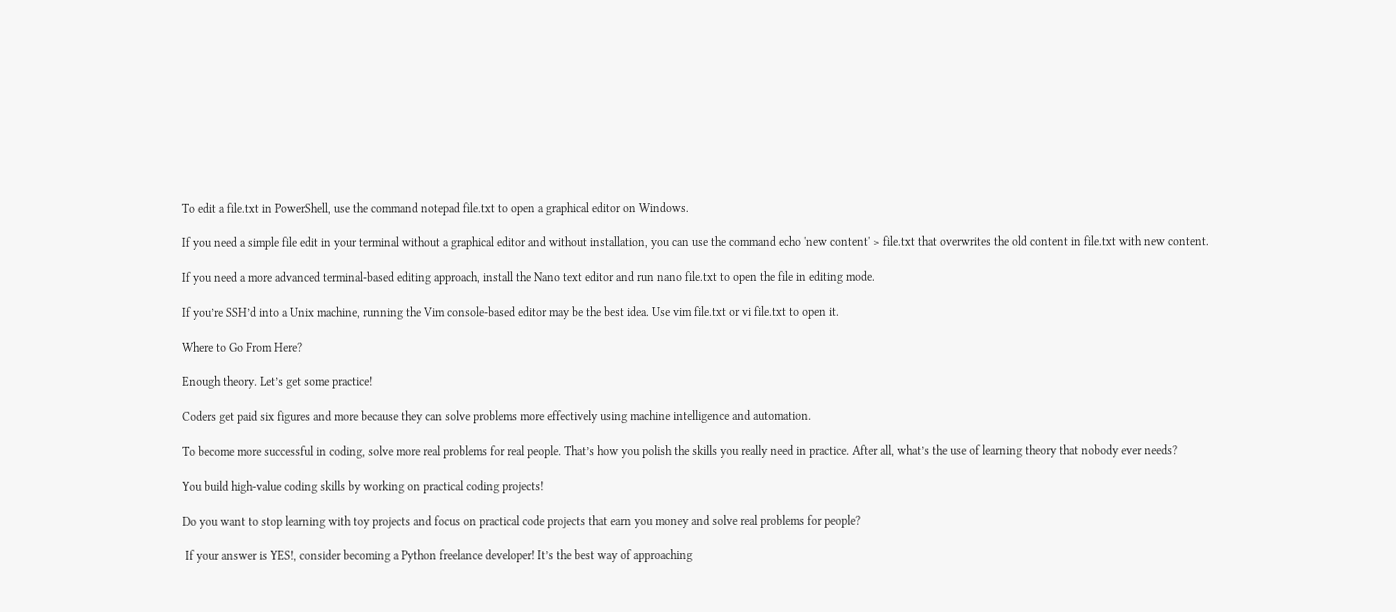To edit a file.txt in PowerShell, use the command notepad file.txt to open a graphical editor on Windows.

If you need a simple file edit in your terminal without a graphical editor and without installation, you can use the command echo 'new content' > file.txt that overwrites the old content in file.txt with new content.

If you need a more advanced terminal-based editing approach, install the Nano text editor and run nano file.txt to open the file in editing mode.

If you’re SSH’d into a Unix machine, running the Vim console-based editor may be the best idea. Use vim file.txt or vi file.txt to open it.

Where to Go From Here?

Enough theory. Let’s get some practice!

Coders get paid six figures and more because they can solve problems more effectively using machine intelligence and automation.

To become more successful in coding, solve more real problems for real people. That’s how you polish the skills you really need in practice. After all, what’s the use of learning theory that nobody ever needs?

You build high-value coding skills by working on practical coding projects!

Do you want to stop learning with toy projects and focus on practical code projects that earn you money and solve real problems for people?

 If your answer is YES!, consider becoming a Python freelance developer! It’s the best way of approaching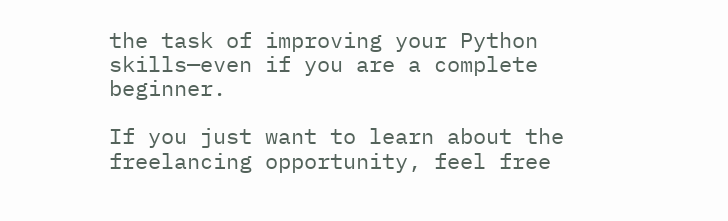the task of improving your Python skills—even if you are a complete beginner.

If you just want to learn about the freelancing opportunity, feel free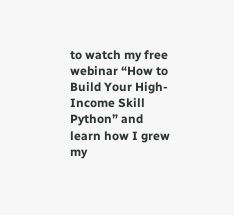to watch my free webinar “How to Build Your High-Income Skill Python” and learn how I grew my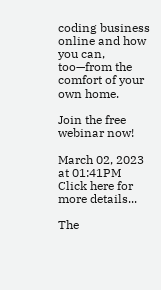coding business online and how you can, too—from the comfort of your own home.

Join the free webinar now!

March 02, 2023 at 01:41PM
Click here for more details...

The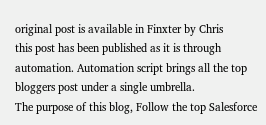original post is available in Finxter by Chris
this post has been published as it is through automation. Automation script brings all the top bloggers post under a single umbrella.
The purpose of this blog, Follow the top Salesforce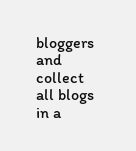bloggers and collect all blogs in a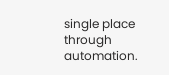single place through automation.